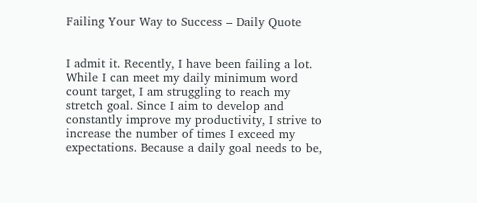Failing Your Way to Success – Daily Quote


I admit it. Recently, I have been failing a lot. While I can meet my daily minimum word count target, I am struggling to reach my stretch goal. Since I aim to develop and constantly improve my productivity, I strive to increase the number of times I exceed my expectations. Because a daily goal needs to be,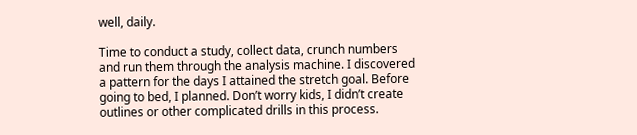well, daily.

Time to conduct a study, collect data, crunch numbers and run them through the analysis machine. I discovered a pattern for the days I attained the stretch goal. Before going to bed, I planned. Don’t worry kids, I didn’t create outlines or other complicated drills in this process.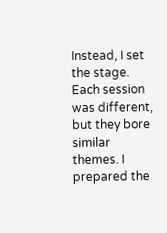Instead, I set the stage. Each session was different, but they bore similar themes. I prepared the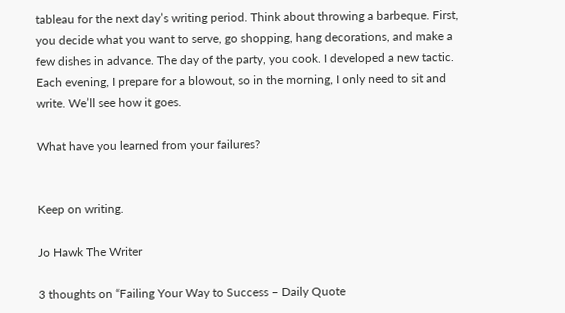tableau for the next day’s writing period. Think about throwing a barbeque. First, you decide what you want to serve, go shopping, hang decorations, and make a few dishes in advance. The day of the party, you cook. I developed a new tactic. Each evening, I prepare for a blowout, so in the morning, I only need to sit and write. We’ll see how it goes.

What have you learned from your failures?


Keep on writing.

Jo Hawk The Writer

3 thoughts on “Failing Your Way to Success – Daily Quote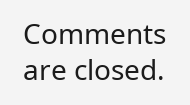Comments are closed.